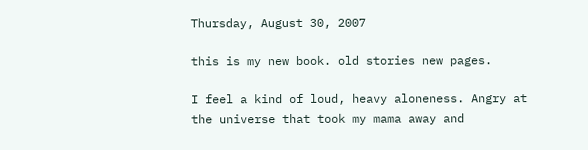Thursday, August 30, 2007

this is my new book. old stories new pages.

I feel a kind of loud, heavy aloneness. Angry at the universe that took my mama away and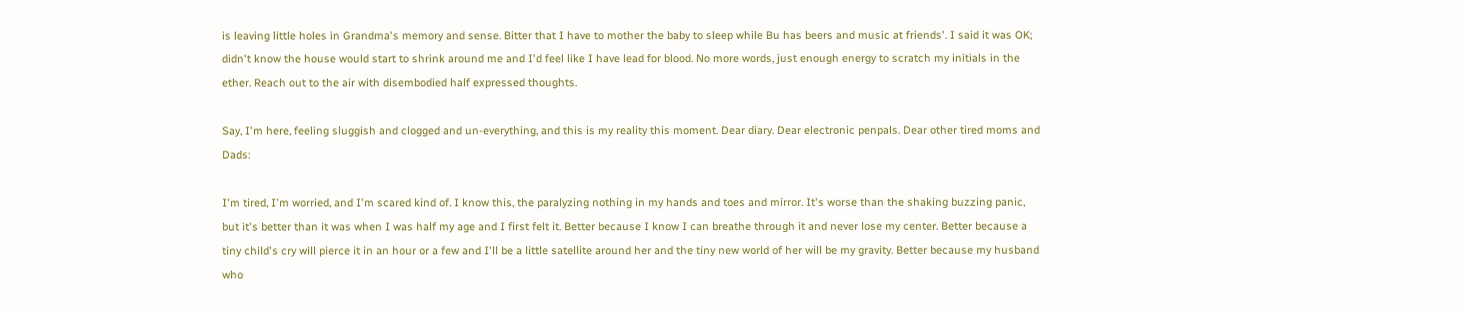is leaving little holes in Grandma's memory and sense. Bitter that I have to mother the baby to sleep while Bu has beers and music at friends'. I said it was OK; didn't know the house would start to shrink around me and I'd feel like I have lead for blood. No more words, just enough energy to scratch my initials in the ether. Reach out to the air with disembodied half expressed thoughts.

Say, I'm here, feeling sluggish and clogged and un-everything, and this is my reality this moment. Dear diary. Dear electronic penpals. Dear other tired moms and Dads:

I'm tired, I'm worried, and I'm scared kind of. I know this, the paralyzing nothing in my hands and toes and mirror. It's worse than the shaking buzzing panic, but it's better than it was when I was half my age and I first felt it. Better because I know I can breathe through it and never lose my center. Better because a tiny child's cry will pierce it in an hour or a few and I'll be a little satellite around her and the tiny new world of her will be my gravity. Better because my husband who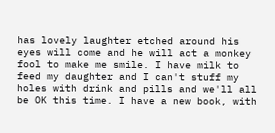has lovely laughter etched around his eyes will come and he will act a monkey fool to make me smile. I have milk to feed my daughter and I can't stuff my holes with drink and pills and we'll all be OK this time. I have a new book, with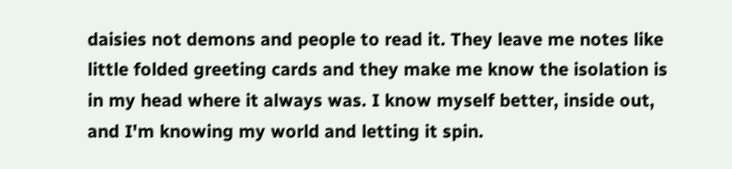daisies not demons and people to read it. They leave me notes like little folded greeting cards and they make me know the isolation is in my head where it always was. I know myself better, inside out, and I'm knowing my world and letting it spin.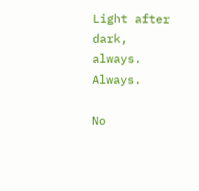Light after dark, always. Always.

No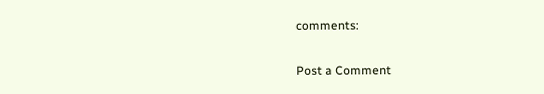comments:

Post a Comment